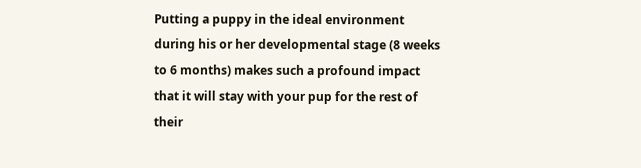Putting a puppy in the ideal environment during his or her developmental stage (8 weeks to 6 months) makes such a profound impact that it will stay with your pup for the rest of their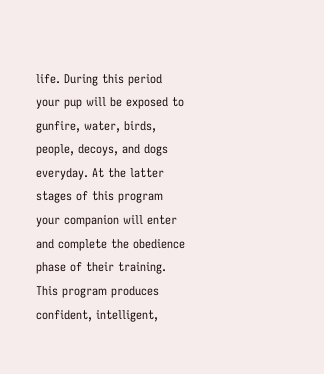life. During this period your pup will be exposed to gunfire, water, birds, people, decoys, and dogs everyday. At the latter stages of this program your companion will enter and complete the obedience phase of their training. This program produces confident, intelligent,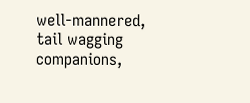well-mannered, tail wagging companions,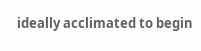ideally acclimated to begin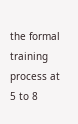the formal training process at 5 to 8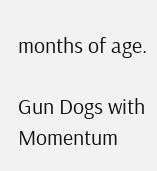months of age.

Gun Dogs with Momentum